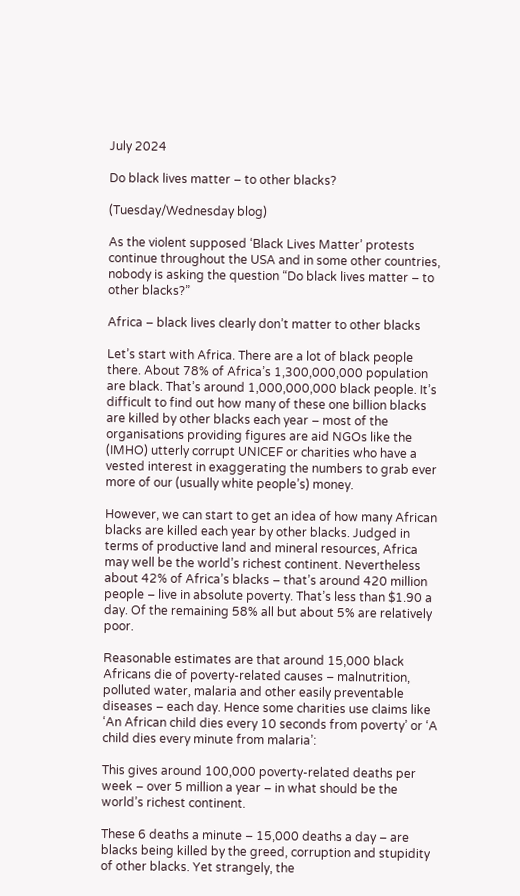July 2024

Do black lives matter – to other blacks?

(Tuesday/Wednesday blog)

As the violent supposed ‘Black Lives Matter’ protests continue throughout the USA and in some other countries, nobody is asking the question “Do black lives matter – to other blacks?”

Africa – black lives clearly don’t matter to other blacks

Let’s start with Africa. There are a lot of black people there. About 78% of Africa’s 1,300,000,000 population are black. That’s around 1,000,000,000 black people. It’s difficult to find out how many of these one billion blacks are killed by other blacks each year – most of the organisations providing figures are aid NGOs like the (IMHO) utterly corrupt UNICEF or charities who have a vested interest in exaggerating the numbers to grab ever more of our (usually white people’s) money.

However, we can start to get an idea of how many African blacks are killed each year by other blacks. Judged in terms of productive land and mineral resources, Africa may well be the world’s richest continent. Nevertheless about 42% of Africa’s blacks – that’s around 420 million people – live in absolute poverty. That’s less than $1.90 a day. Of the remaining 58% all but about 5% are relatively poor.

Reasonable estimates are that around 15,000 black Africans die of poverty-related causes – malnutrition, polluted water, malaria and other easily preventable diseases – each day. Hence some charities use claims like ‘An African child dies every 10 seconds from poverty’ or ‘A child dies every minute from malaria’:

This gives around 100,000 poverty-related deaths per week – over 5 million a year – in what should be the world’s richest continent.

These 6 deaths a minute – 15,000 deaths a day – are blacks being killed by the greed, corruption and stupidity of other blacks. Yet strangely, the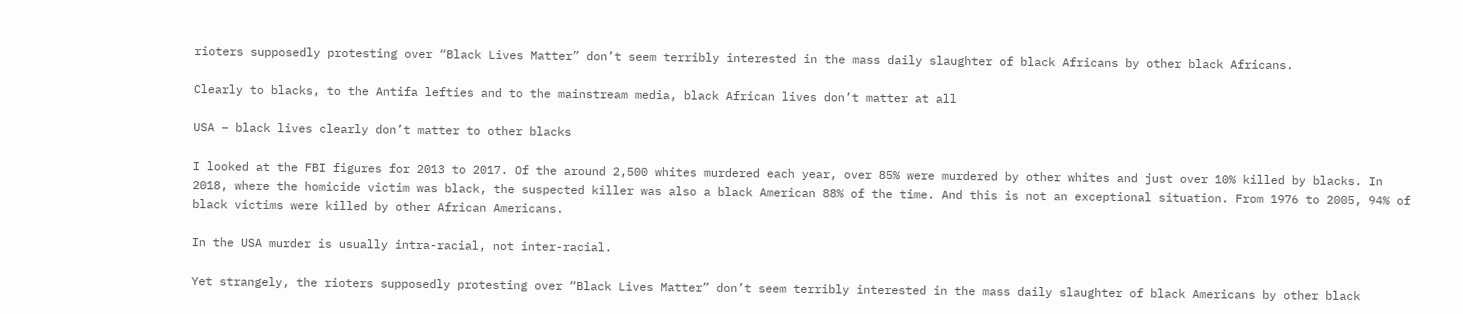rioters supposedly protesting over “Black Lives Matter” don’t seem terribly interested in the mass daily slaughter of black Africans by other black Africans.

Clearly to blacks, to the Antifa lefties and to the mainstream media, black African lives don’t matter at all

USA – black lives clearly don’t matter to other blacks

I looked at the FBI figures for 2013 to 2017. Of the around 2,500 whites murdered each year, over 85% were murdered by other whites and just over 10% killed by blacks. In 2018, where the homicide victim was black, the suspected killer was also a black American 88% of the time. And this is not an exceptional situation. From 1976 to 2005, 94% of black victims were killed by other African Americans.

In the USA murder is usually intra-racial, not inter-racial.

Yet strangely, the rioters supposedly protesting over “Black Lives Matter” don’t seem terribly interested in the mass daily slaughter of black Americans by other black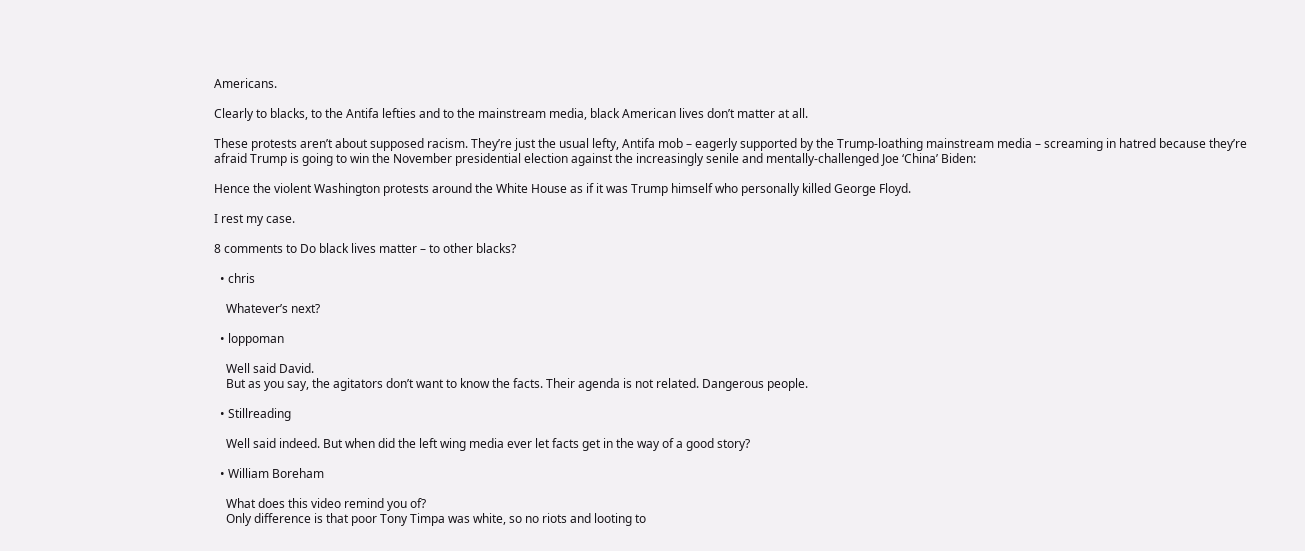Americans.

Clearly to blacks, to the Antifa lefties and to the mainstream media, black American lives don’t matter at all.

These protests aren’t about supposed racism. They’re just the usual lefty, Antifa mob – eagerly supported by the Trump-loathing mainstream media – screaming in hatred because they’re afraid Trump is going to win the November presidential election against the increasingly senile and mentally-challenged Joe ‘China’ Biden:

Hence the violent Washington protests around the White House as if it was Trump himself who personally killed George Floyd.

I rest my case.

8 comments to Do black lives matter – to other blacks?

  • chris

    Whatever’s next?

  • loppoman

    Well said David.
    But as you say, the agitators don’t want to know the facts. Their agenda is not related. Dangerous people.

  • Stillreading

    Well said indeed. But when did the left wing media ever let facts get in the way of a good story?

  • William Boreham

    What does this video remind you of?
    Only difference is that poor Tony Timpa was white, so no riots and looting to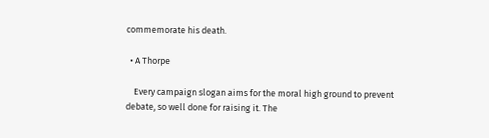commemorate his death.

  • A Thorpe

    Every campaign slogan aims for the moral high ground to prevent debate, so well done for raising it. The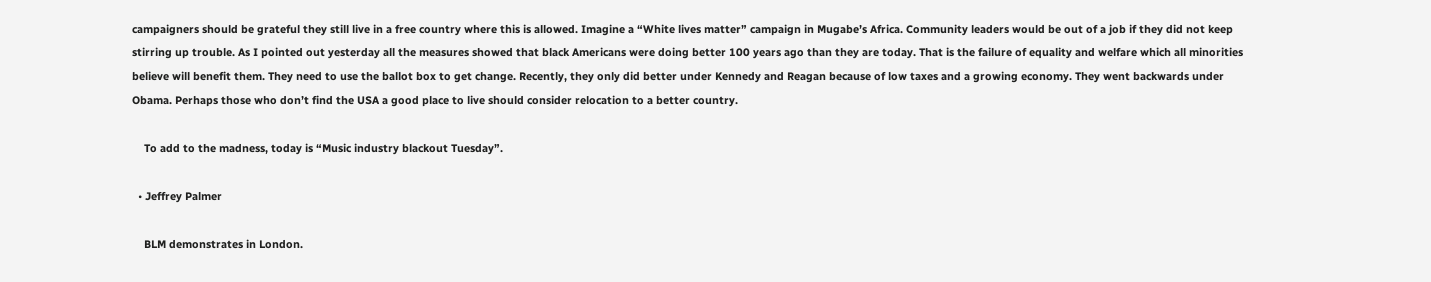campaigners should be grateful they still live in a free country where this is allowed. Imagine a “White lives matter” campaign in Mugabe’s Africa. Community leaders would be out of a job if they did not keep stirring up trouble. As I pointed out yesterday all the measures showed that black Americans were doing better 100 years ago than they are today. That is the failure of equality and welfare which all minorities believe will benefit them. They need to use the ballot box to get change. Recently, they only did better under Kennedy and Reagan because of low taxes and a growing economy. They went backwards under Obama. Perhaps those who don’t find the USA a good place to live should consider relocation to a better country.

    To add to the madness, today is “Music industry blackout Tuesday”.

  • Jeffrey Palmer

    BLM demonstrates in London.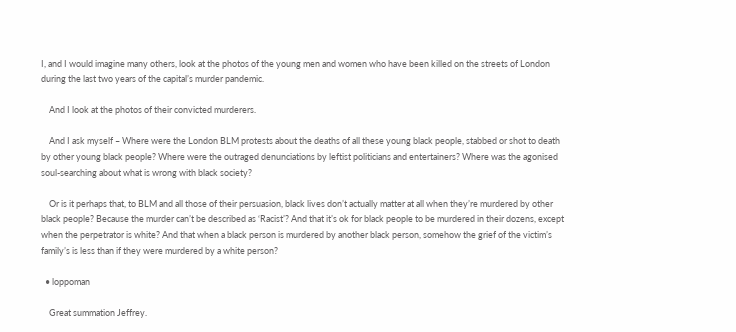I, and I would imagine many others, look at the photos of the young men and women who have been killed on the streets of London during the last two years of the capital’s murder pandemic.

    And I look at the photos of their convicted murderers.

    And I ask myself – Where were the London BLM protests about the deaths of all these young black people, stabbed or shot to death by other young black people? Where were the outraged denunciations by leftist politicians and entertainers? Where was the agonised soul-searching about what is wrong with black society?

    Or is it perhaps that, to BLM and all those of their persuasion, black lives don’t actually matter at all when they’re murdered by other black people? Because the murder can’t be described as ‘Racist’? And that it’s ok for black people to be murdered in their dozens, except when the perpetrator is white? And that when a black person is murdered by another black person, somehow the grief of the victim’s family’s is less than if they were murdered by a white person?

  • loppoman

    Great summation Jeffrey.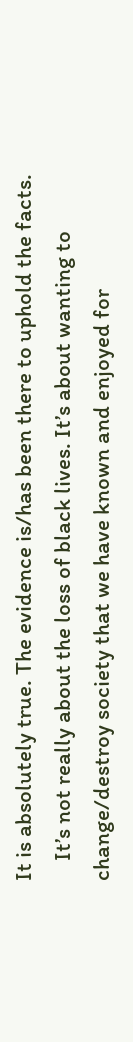It is absolutely true. The evidence is/has been there to uphold the facts.
    It’s not really about the loss of black lives. It’s about wanting to change/destroy society that we have known and enjoyed for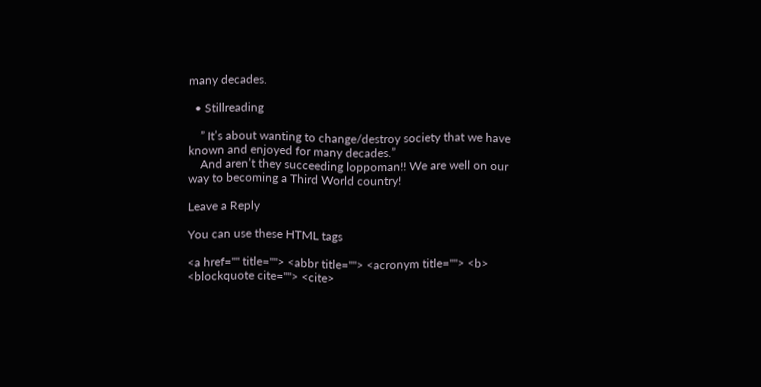many decades.

  • Stillreading

    ” It’s about wanting to change/destroy society that we have known and enjoyed for many decades.”
    And aren’t they succeeding loppoman!! We are well on our way to becoming a Third World country!

Leave a Reply

You can use these HTML tags

<a href="" title=""> <abbr title=""> <acronym title=""> <b> <blockquote cite=""> <cite>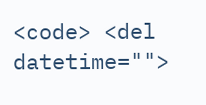<code> <del datetime="">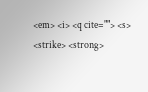<em> <i> <q cite=""> <s> <strike> <strong>